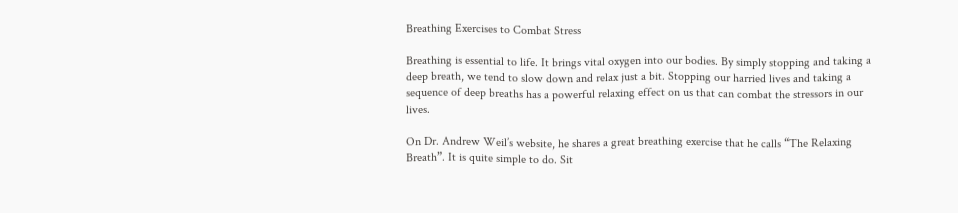Breathing Exercises to Combat Stress

Breathing is essential to life. It brings vital oxygen into our bodies. By simply stopping and taking a deep breath, we tend to slow down and relax just a bit. Stopping our harried lives and taking a sequence of deep breaths has a powerful relaxing effect on us that can combat the stressors in our lives.

On Dr. Andrew Weil’s website, he shares a great breathing exercise that he calls “The Relaxing Breath”. It is quite simple to do. Sit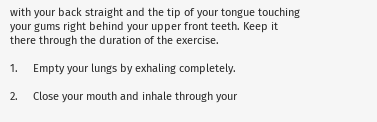with your back straight and the tip of your tongue touching your gums right behind your upper front teeth. Keep it there through the duration of the exercise.

1.     Empty your lungs by exhaling completely.

2.     Close your mouth and inhale through your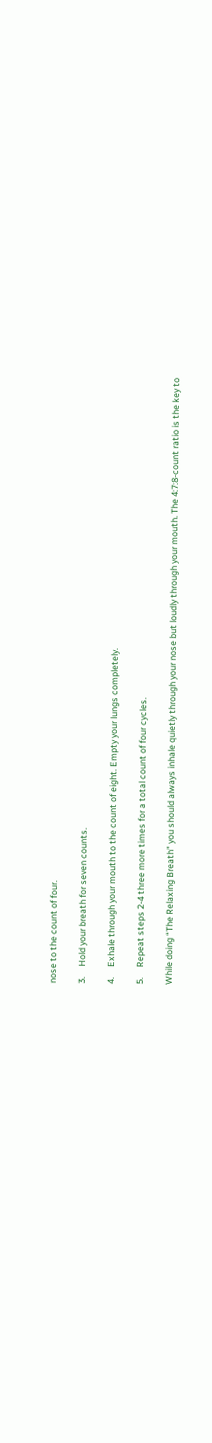nose to the count of four.

3.     Hold your breath for seven counts.

4.     Exhale through your mouth to the count of eight. Empty your lungs completely.

5.     Repeat steps 2-4 three more times for a total count of four cycles.

While doing “The Relaxing Breath” you should always inhale quietly through your nose but loudly through your mouth. The 4:7:8-count ratio is the key to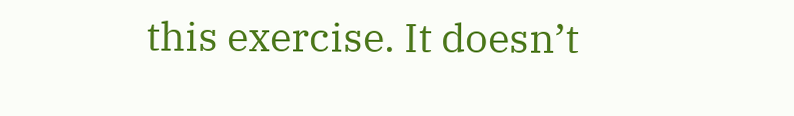this exercise. It doesn’t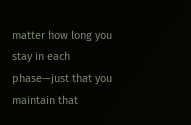matter how long you stay in each phase—just that you maintain that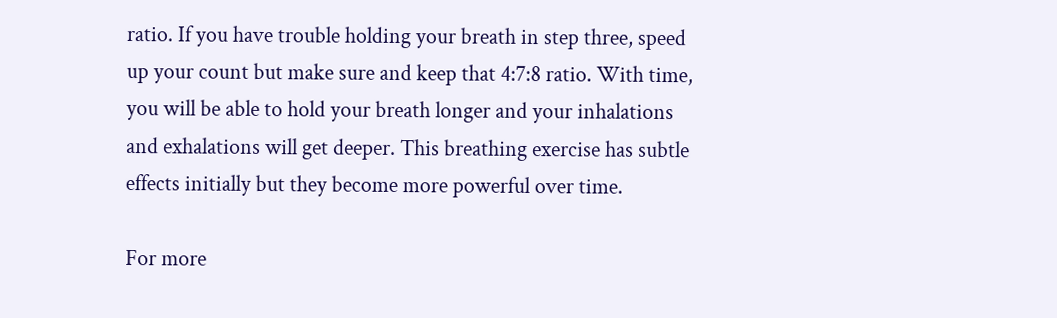ratio. If you have trouble holding your breath in step three, speed up your count but make sure and keep that 4:7:8 ratio. With time, you will be able to hold your breath longer and your inhalations and exhalations will get deeper. This breathing exercise has subtle effects initially but they become more powerful over time.

For more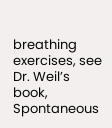breathing exercises, see Dr. Weil’s book, Spontaneous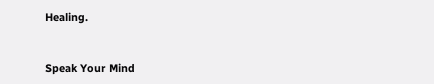Healing.


Speak Your Mind